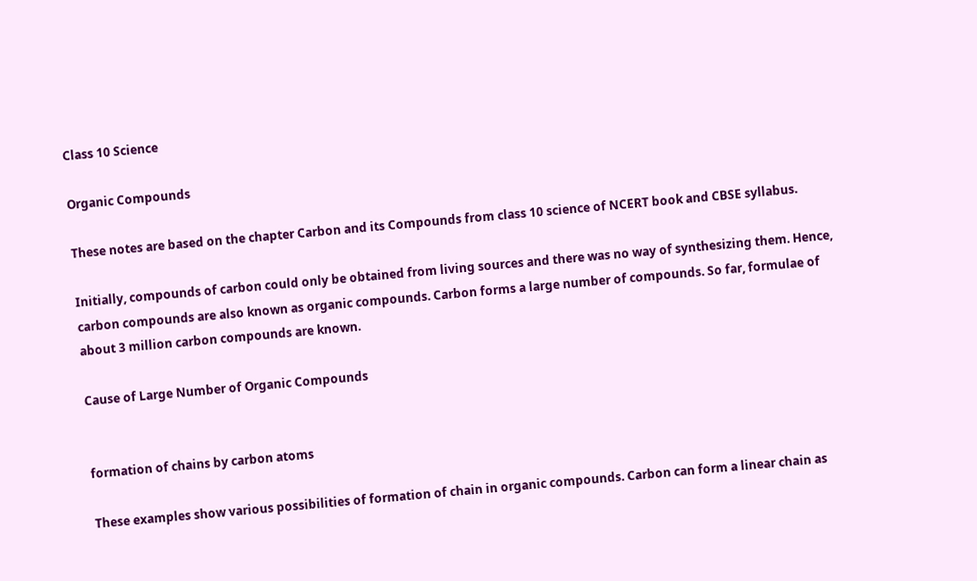Class 10 Science

Organic Compounds

These notes are based on the chapter Carbon and its Compounds from class 10 science of NCERT book and CBSE syllabus.

Initially, compounds of carbon could only be obtained from living sources and there was no way of synthesizing them. Hence, carbon compounds are also known as organic compounds. Carbon forms a large number of compounds. So far, formulae of about 3 million carbon compounds are known.

Cause of Large Number of Organic Compounds


formation of chains by carbon atoms

These examples show various possibilities of formation of chain in organic compounds. Carbon can form a linear chain as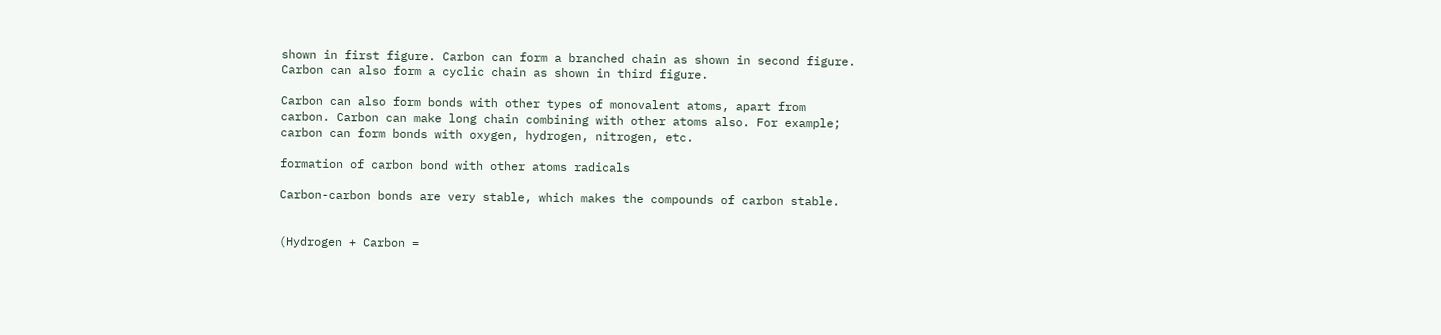shown in first figure. Carbon can form a branched chain as shown in second figure. Carbon can also form a cyclic chain as shown in third figure.

Carbon can also form bonds with other types of monovalent atoms, apart from carbon. Carbon can make long chain combining with other atoms also. For example; carbon can form bonds with oxygen, hydrogen, nitrogen, etc.

formation of carbon bond with other atoms radicals

Carbon-carbon bonds are very stable, which makes the compounds of carbon stable.


(Hydrogen + Carbon =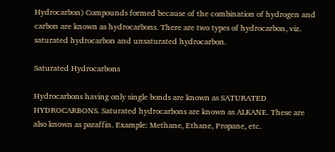Hydrocarbon) Compounds formed because of the combination of hydrogen and carbon are known as hydrocarbons. There are two types of hydrocarbon, viz. saturated hydrocarbon and unsaturated hydrocarbon.

Saturated Hydrocarbons

Hydrocarbons having only single bonds are known as SATURATED HYDROCARBONS. Saturated hydrocarbons are known as ALKANE. These are also known as paraffin. Example: Methane, Ethane, Propane, etc.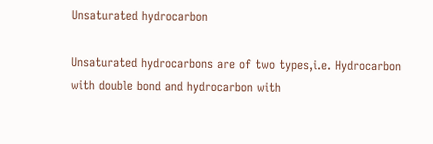Unsaturated hydrocarbon

Unsaturated hydrocarbons are of two types,i.e. Hydrocarbon with double bond and hydrocarbon with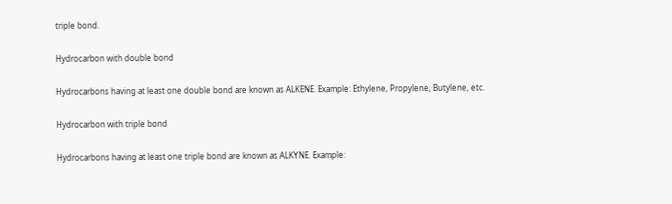triple bond.

Hydrocarbon with double bond

Hydrocarbons having at least one double bond are known as ALKENE. Example: Ethylene, Propylene, Butylene, etc.

Hydrocarbon with triple bond

Hydrocarbons having at least one triple bond are known as ALKYNE. Example: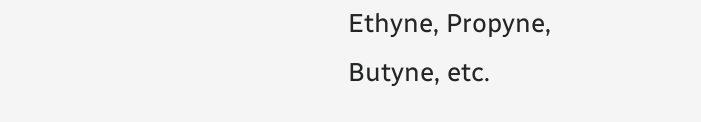Ethyne, Propyne, Butyne, etc.